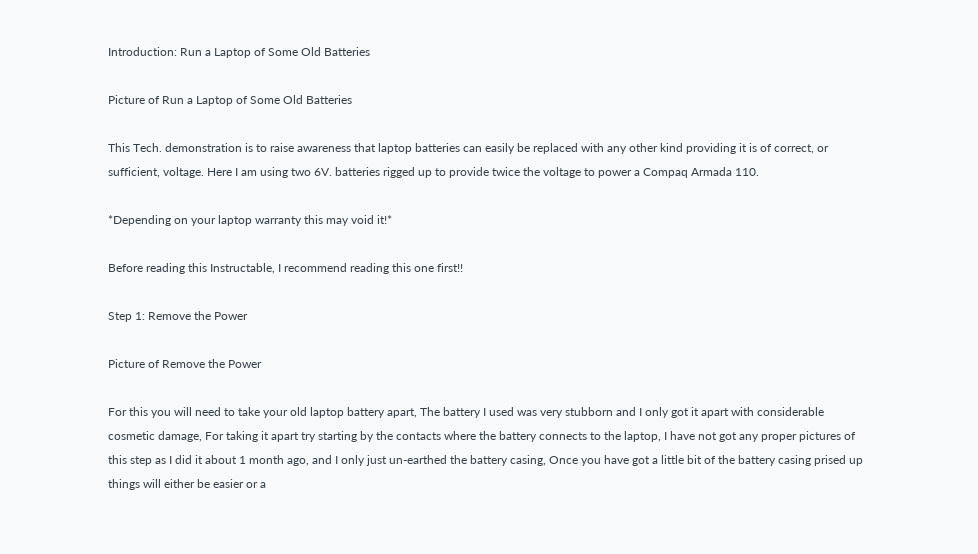Introduction: Run a Laptop of Some Old Batteries

Picture of Run a Laptop of Some Old Batteries

This Tech. demonstration is to raise awareness that laptop batteries can easily be replaced with any other kind providing it is of correct, or sufficient, voltage. Here I am using two 6V. batteries rigged up to provide twice the voltage to power a Compaq Armada 110.

*Depending on your laptop warranty this may void it!*

Before reading this Instructable, I recommend reading this one first!!

Step 1: Remove the Power

Picture of Remove the Power

For this you will need to take your old laptop battery apart, The battery I used was very stubborn and I only got it apart with considerable cosmetic damage, For taking it apart try starting by the contacts where the battery connects to the laptop, I have not got any proper pictures of this step as I did it about 1 month ago, and I only just un-earthed the battery casing, Once you have got a little bit of the battery casing prised up things will either be easier or a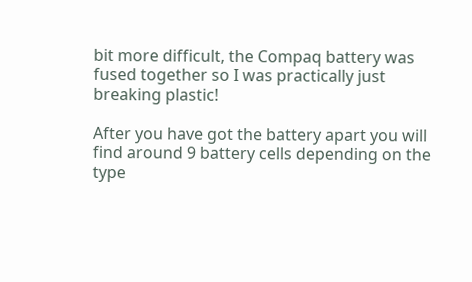bit more difficult, the Compaq battery was fused together so I was practically just breaking plastic!

After you have got the battery apart you will find around 9 battery cells depending on the type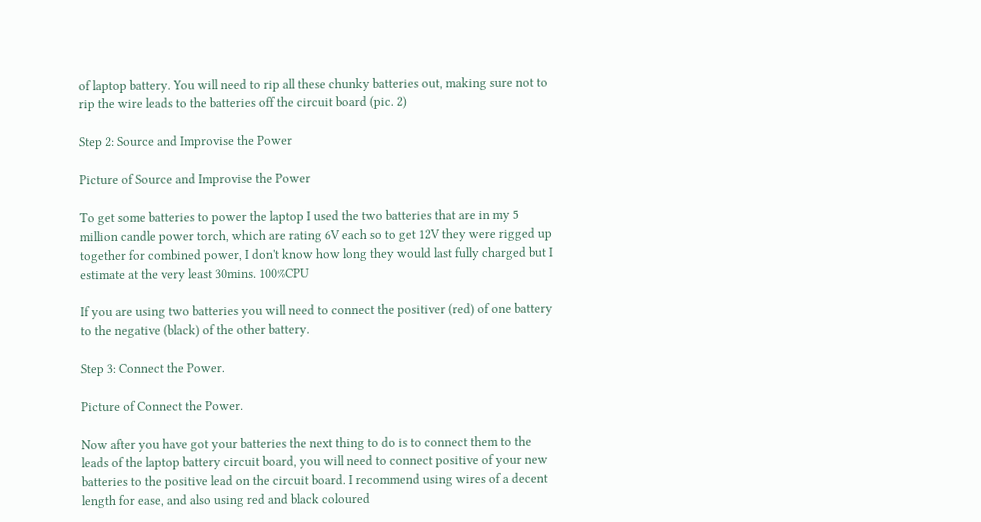of laptop battery. You will need to rip all these chunky batteries out, making sure not to rip the wire leads to the batteries off the circuit board (pic. 2)

Step 2: Source and Improvise the Power

Picture of Source and Improvise the Power

To get some batteries to power the laptop I used the two batteries that are in my 5 million candle power torch, which are rating 6V each so to get 12V they were rigged up together for combined power, I don't know how long they would last fully charged but I estimate at the very least 30mins. 100%CPU

If you are using two batteries you will need to connect the positiver (red) of one battery to the negative (black) of the other battery.

Step 3: Connect the Power.

Picture of Connect the Power.

Now after you have got your batteries the next thing to do is to connect them to the leads of the laptop battery circuit board, you will need to connect positive of your new batteries to the positive lead on the circuit board. I recommend using wires of a decent length for ease, and also using red and black coloured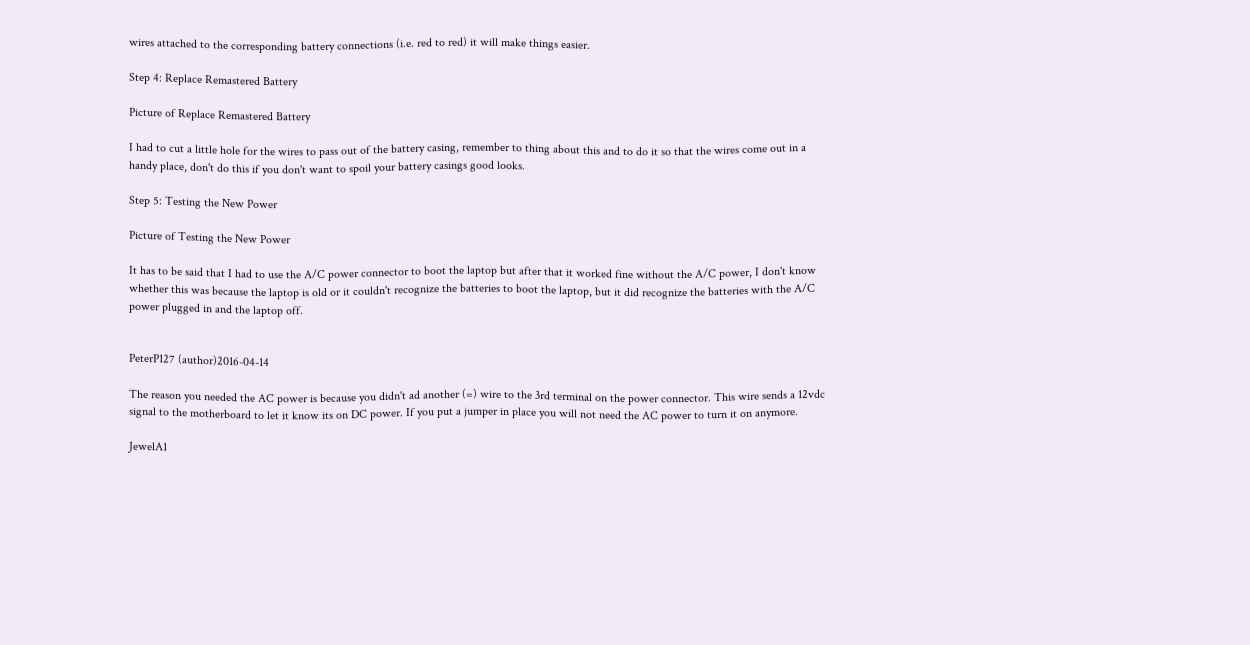wires attached to the corresponding battery connections (i.e. red to red) it will make things easier.

Step 4: Replace Remastered Battery

Picture of Replace Remastered Battery

I had to cut a little hole for the wires to pass out of the battery casing, remember to thing about this and to do it so that the wires come out in a handy place, don't do this if you don't want to spoil your battery casings good looks.

Step 5: Testing the New Power

Picture of Testing the New Power

It has to be said that I had to use the A/C power connector to boot the laptop but after that it worked fine without the A/C power, I don't know whether this was because the laptop is old or it couldn't recognize the batteries to boot the laptop, but it did recognize the batteries with the A/C power plugged in and the laptop off.


PeterP127 (author)2016-04-14

The reason you needed the AC power is because you didn't ad another (=) wire to the 3rd terminal on the power connector. This wire sends a 12vdc signal to the motherboard to let it know its on DC power. If you put a jumper in place you will not need the AC power to turn it on anymore.

JewelA1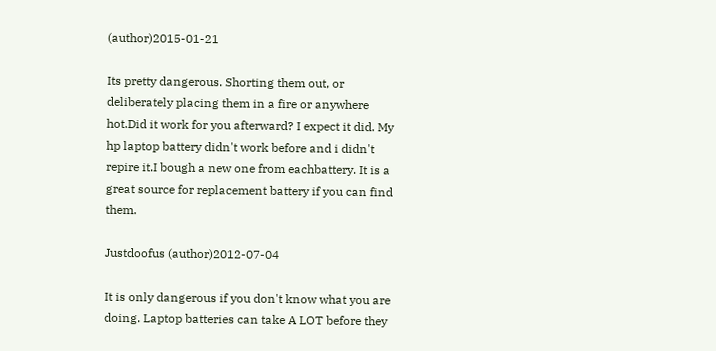(author)2015-01-21

Its pretty dangerous. Shorting them out, or deliberately placing them in a fire or anywhere hot.Did it work for you afterward? I expect it did. My hp laptop battery didn't work before and i didn't repire it.I bough a new one from eachbattery. It is a great source for replacement battery if you can find them.

Justdoofus (author)2012-07-04

It is only dangerous if you don't know what you are doing. Laptop batteries can take A LOT before they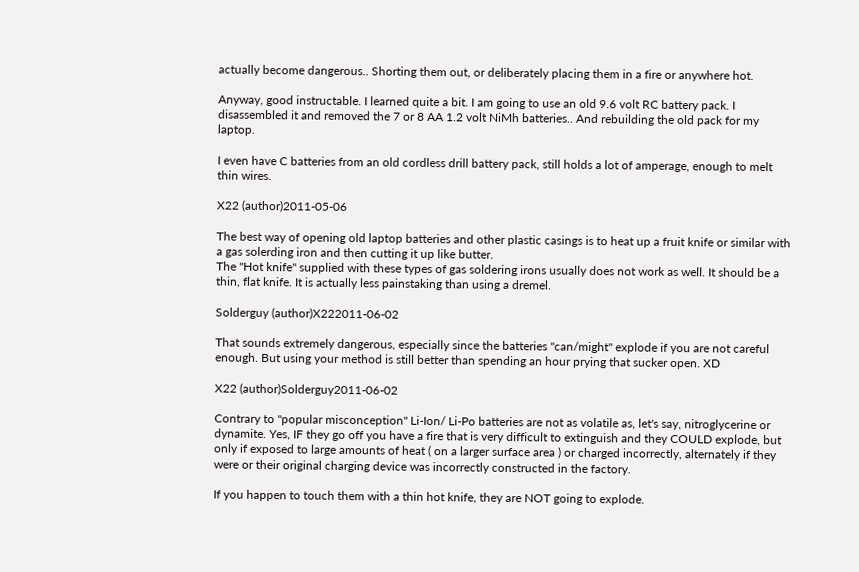actually become dangerous.. Shorting them out, or deliberately placing them in a fire or anywhere hot.

Anyway, good instructable. I learned quite a bit. I am going to use an old 9.6 volt RC battery pack. I disassembled it and removed the 7 or 8 AA 1.2 volt NiMh batteries.. And rebuilding the old pack for my laptop.

I even have C batteries from an old cordless drill battery pack, still holds a lot of amperage, enough to melt thin wires.

X22 (author)2011-05-06

The best way of opening old laptop batteries and other plastic casings is to heat up a fruit knife or similar with a gas solerding iron and then cutting it up like butter.
The "Hot knife" supplied with these types of gas soldering irons usually does not work as well. It should be a thin, flat knife. It is actually less painstaking than using a dremel.

Solderguy (author)X222011-06-02

That sounds extremely dangerous, especially since the batteries "can/might" explode if you are not careful enough. But using your method is still better than spending an hour prying that sucker open. XD

X22 (author)Solderguy2011-06-02

Contrary to "popular misconception" Li-Ion/ Li-Po batteries are not as volatile as, let's say, nitroglycerine or dynamite. Yes, IF they go off you have a fire that is very difficult to extinguish and they COULD explode, but only if exposed to large amounts of heat ( on a larger surface area ) or charged incorrectly, alternately if they were or their original charging device was incorrectly constructed in the factory.

If you happen to touch them with a thin hot knife, they are NOT going to explode.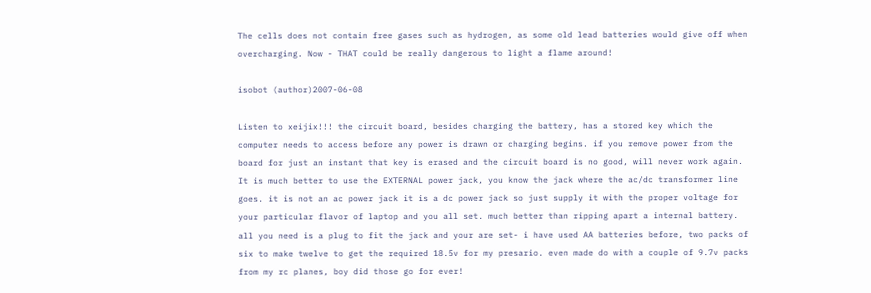The cells does not contain free gases such as hydrogen, as some old lead batteries would give off when overcharging. Now - THAT could be really dangerous to light a flame around!

isobot (author)2007-06-08

Listen to xeijix!!! the circuit board, besides charging the battery, has a stored key which the computer needs to access before any power is drawn or charging begins. if you remove power from the board for just an instant that key is erased and the circuit board is no good, will never work again. It is much better to use the EXTERNAL power jack, you know the jack where the ac/dc transformer line goes. it is not an ac power jack it is a dc power jack so just supply it with the proper voltage for your particular flavor of laptop and you all set. much better than ripping apart a internal battery. all you need is a plug to fit the jack and your are set- i have used AA batteries before, two packs of six to make twelve to get the required 18.5v for my presario. even made do with a couple of 9.7v packs from my rc planes, boy did those go for ever!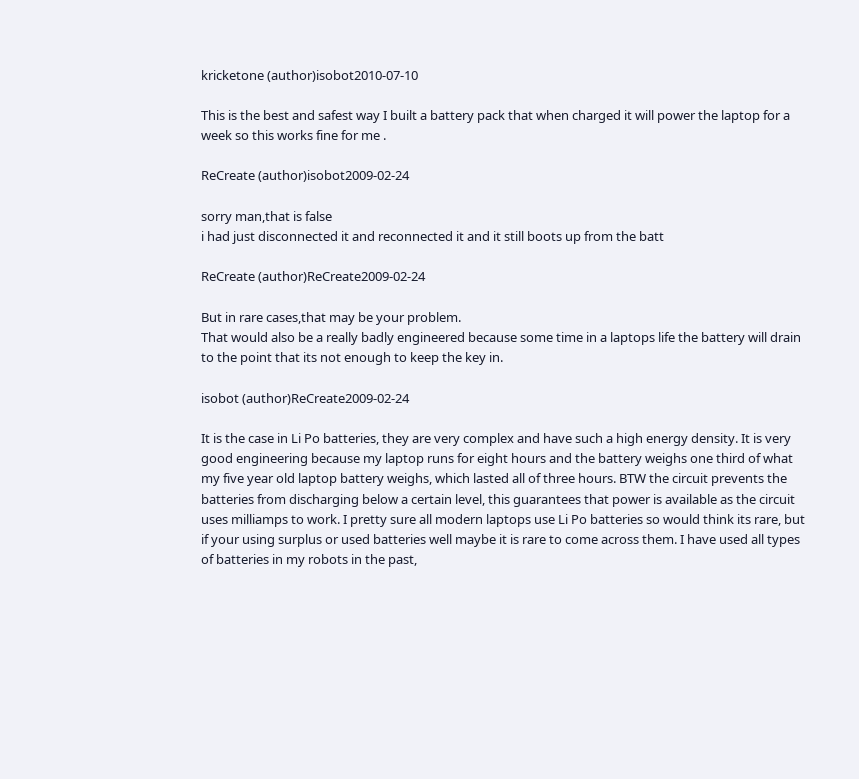kricketone (author)isobot2010-07-10

This is the best and safest way I built a battery pack that when charged it will power the laptop for a week so this works fine for me .

ReCreate (author)isobot2009-02-24

sorry man,that is false
i had just disconnected it and reconnected it and it still boots up from the batt

ReCreate (author)ReCreate2009-02-24

But in rare cases,that may be your problem.
That would also be a really badly engineered because some time in a laptops life the battery will drain to the point that its not enough to keep the key in.

isobot (author)ReCreate2009-02-24

It is the case in Li Po batteries, they are very complex and have such a high energy density. It is very good engineering because my laptop runs for eight hours and the battery weighs one third of what my five year old laptop battery weighs, which lasted all of three hours. BTW the circuit prevents the batteries from discharging below a certain level, this guarantees that power is available as the circuit uses milliamps to work. I pretty sure all modern laptops use Li Po batteries so would think its rare, but if your using surplus or used batteries well maybe it is rare to come across them. I have used all types of batteries in my robots in the past,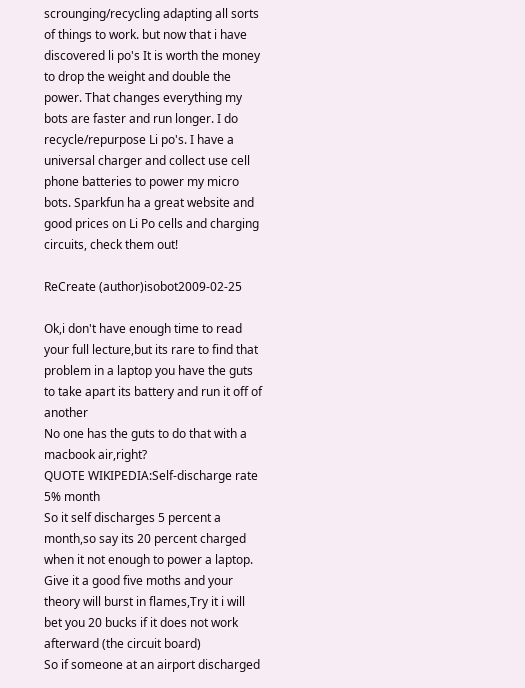scrounging/recycling adapting all sorts of things to work. but now that i have discovered li po's It is worth the money to drop the weight and double the power. That changes everything my bots are faster and run longer. I do recycle/repurpose Li po's. I have a universal charger and collect use cell phone batteries to power my micro bots. Sparkfun ha a great website and good prices on Li Po cells and charging circuits, check them out!

ReCreate (author)isobot2009-02-25

Ok,i don't have enough time to read your full lecture,but its rare to find that problem in a laptop you have the guts to take apart its battery and run it off of another
No one has the guts to do that with a macbook air,right?
QUOTE WIKIPEDIA:Self-discharge rate 5% month
So it self discharges 5 percent a month,so say its 20 percent charged when it not enough to power a laptop.
Give it a good five moths and your theory will burst in flames,Try it i will bet you 20 bucks if it does not work afterward (the circuit board)
So if someone at an airport discharged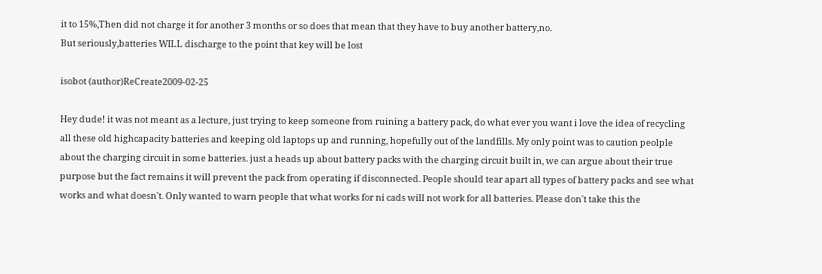it to 15%,Then did not charge it for another 3 months or so does that mean that they have to buy another battery,no.
But seriously,batteries WILL discharge to the point that key will be lost

isobot (author)ReCreate2009-02-25

Hey dude! it was not meant as a lecture, just trying to keep someone from ruining a battery pack, do what ever you want i love the idea of recycling all these old highcapacity batteries and keeping old laptops up and running, hopefully out of the landfills. My only point was to caution peolple about the charging circuit in some batteries. just a heads up about battery packs with the charging circuit built in, we can argue about their true purpose but the fact remains it will prevent the pack from operating if disconnected. People should tear apart all types of battery packs and see what works and what doesn't. Only wanted to warn people that what works for ni cads will not work for all batteries. Please don't take this the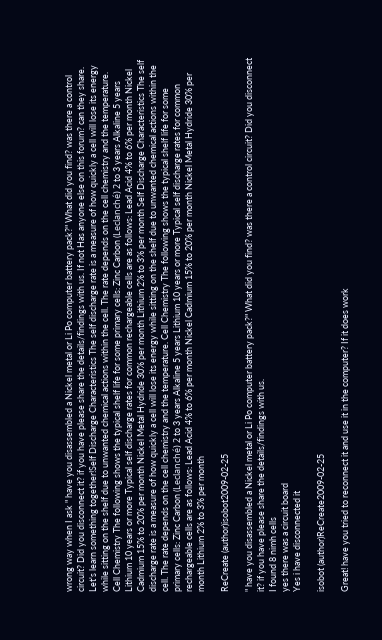wrong way when I ask " have you disassembled a Nickel metal or Li Po computer battery pack?" What did you find? was there a control circuit? Did you disconnect it? if you have please share the details/findings with us. If not Has anyone else on this forum? can they share. Let's learn something together!Self Discharge Characteristics The self discharge rate is a measure of how quickly a cell will lose its energy while sitting on the shelf due to unwanted chemical actions within the cell. The rate depends on the cell chemistry and the temperature. Cell Chemistry The following shows the typical shelf life for some primary cells: Zinc Carbon (Leclanché) 2 to 3 years Alkaline 5 years Lithium 10 years or more Typical self discharge rates for common rechargeable cells are as follows: Lead Acid 4% to 6% per month Nickel Cadmium 15% to 20% per month Nickel Metal Hydride 30% per month Lithium 2% to 3% per month Self Discharge Characteristics The self discharge rate is a measure of how quickly a cell will lose its energy while sitting on the shelf due to unwanted chemical actions within the cell. The rate depends on the cell chemistry and the temperature. Cell Chemistry The following shows the typical shelf life for some primary cells: Zinc Carbon (Leclanché) 2 to 3 years Alkaline 5 years Lithium 10 years or more Typical self discharge rates for common rechargeable cells are as follows: Lead Acid 4% to 6% per month Nickel Cadmium 15% to 20% per month Nickel Metal Hydride 30% per month Lithium 2% to 3% per month

ReCreate (author)isobot2009-02-25

" have you disassembled a Nickel metal or Li Po computer battery pack?" What did you find? was there a control circuit? Did you disconnect it? if you have please share the details/findings with us.
I found 8 nimh cells
yes there was a circuit board
Yes i have disconnected it

isobot (author)ReCreate2009-02-25

Great! have you tried to reconnect it and use it in the computer? If it does work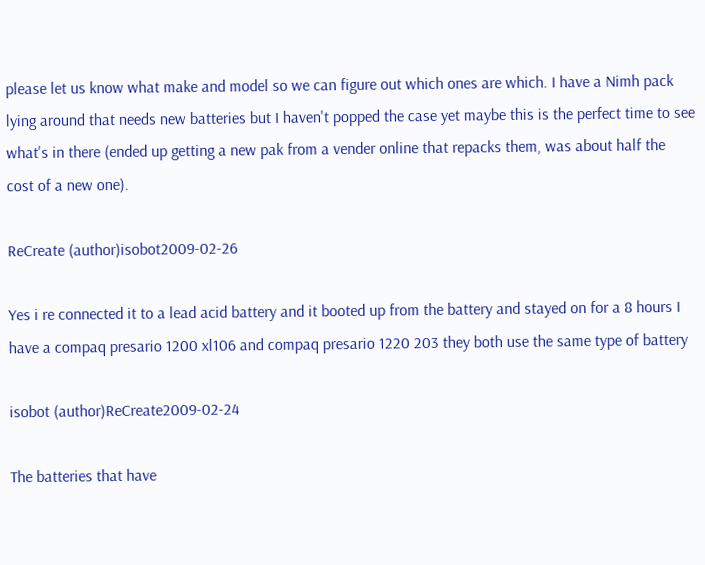please let us know what make and model so we can figure out which ones are which. I have a Nimh pack lying around that needs new batteries but I haven't popped the case yet maybe this is the perfect time to see what's in there (ended up getting a new pak from a vender online that repacks them, was about half the cost of a new one).

ReCreate (author)isobot2009-02-26

Yes i re connected it to a lead acid battery and it booted up from the battery and stayed on for a 8 hours I have a compaq presario 1200 xl106 and compaq presario 1220 203 they both use the same type of battery

isobot (author)ReCreate2009-02-24

The batteries that have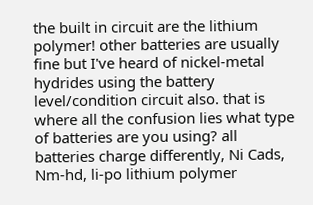the built in circuit are the lithium polymer! other batteries are usually fine but I've heard of nickel-metal hydrides using the battery level/condition circuit also. that is where all the confusion lies what type of batteries are you using? all batteries charge differently, Ni Cads, Nm-hd, li-po lithium polymer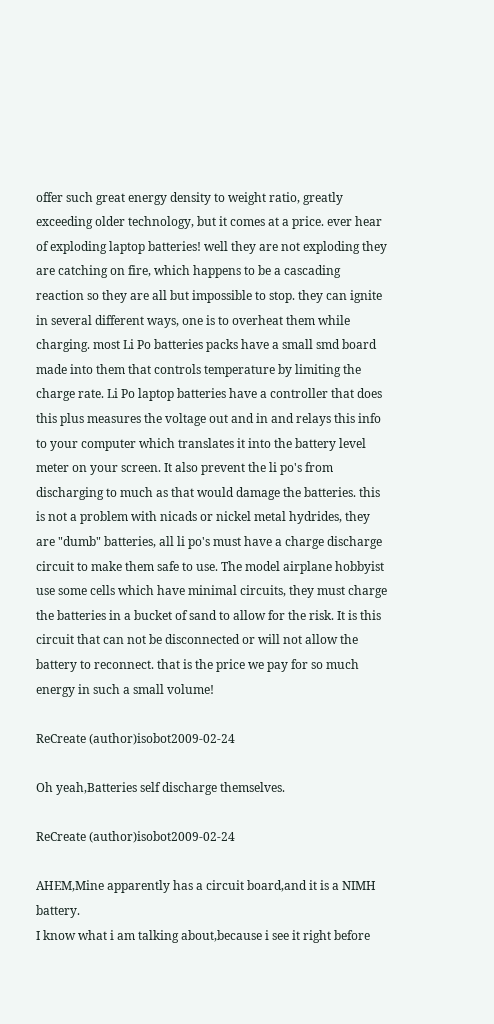offer such great energy density to weight ratio, greatly exceeding older technology, but it comes at a price. ever hear of exploding laptop batteries! well they are not exploding they are catching on fire, which happens to be a cascading reaction so they are all but impossible to stop. they can ignite in several different ways, one is to overheat them while charging. most Li Po batteries packs have a small smd board made into them that controls temperature by limiting the charge rate. Li Po laptop batteries have a controller that does this plus measures the voltage out and in and relays this info to your computer which translates it into the battery level meter on your screen. It also prevent the li po's from discharging to much as that would damage the batteries. this is not a problem with nicads or nickel metal hydrides, they are "dumb" batteries, all li po's must have a charge discharge circuit to make them safe to use. The model airplane hobbyist use some cells which have minimal circuits, they must charge the batteries in a bucket of sand to allow for the risk. It is this circuit that can not be disconnected or will not allow the battery to reconnect. that is the price we pay for so much energy in such a small volume!

ReCreate (author)isobot2009-02-24

Oh yeah,Batteries self discharge themselves.

ReCreate (author)isobot2009-02-24

AHEM,Mine apparently has a circuit board,and it is a NIMH battery.
I know what i am talking about,because i see it right before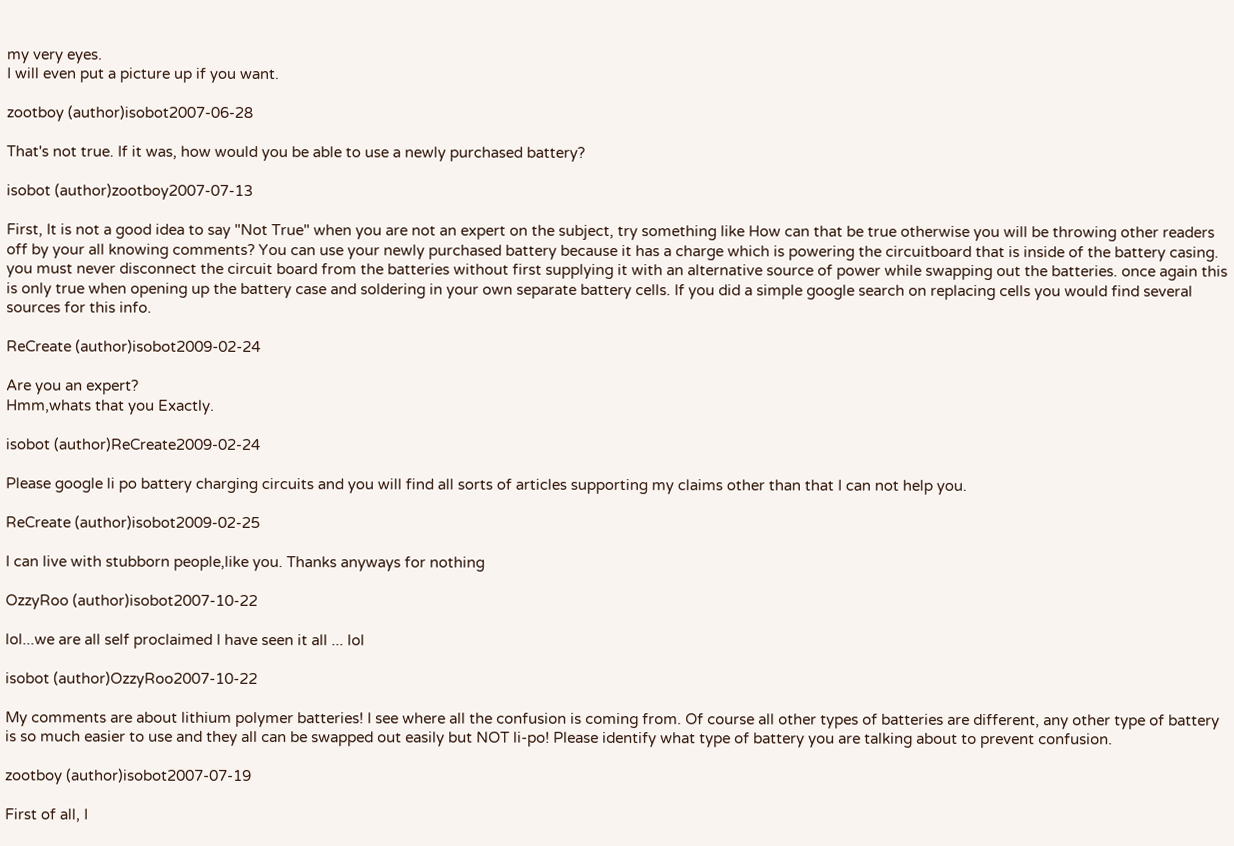my very eyes.
I will even put a picture up if you want.

zootboy (author)isobot2007-06-28

That's not true. If it was, how would you be able to use a newly purchased battery?

isobot (author)zootboy2007-07-13

First, It is not a good idea to say "Not True" when you are not an expert on the subject, try something like How can that be true otherwise you will be throwing other readers off by your all knowing comments? You can use your newly purchased battery because it has a charge which is powering the circuitboard that is inside of the battery casing. you must never disconnect the circuit board from the batteries without first supplying it with an alternative source of power while swapping out the batteries. once again this is only true when opening up the battery case and soldering in your own separate battery cells. If you did a simple google search on replacing cells you would find several sources for this info.

ReCreate (author)isobot2009-02-24

Are you an expert?
Hmm,whats that you Exactly.

isobot (author)ReCreate2009-02-24

Please google li po battery charging circuits and you will find all sorts of articles supporting my claims other than that I can not help you.

ReCreate (author)isobot2009-02-25

I can live with stubborn people,like you. Thanks anyways for nothing

OzzyRoo (author)isobot2007-10-22

lol...we are all self proclaimed I have seen it all ... lol

isobot (author)OzzyRoo2007-10-22

My comments are about lithium polymer batteries! I see where all the confusion is coming from. Of course all other types of batteries are different, any other type of battery is so much easier to use and they all can be swapped out easily but NOT li-po! Please identify what type of battery you are talking about to prevent confusion.

zootboy (author)isobot2007-07-19

First of all, I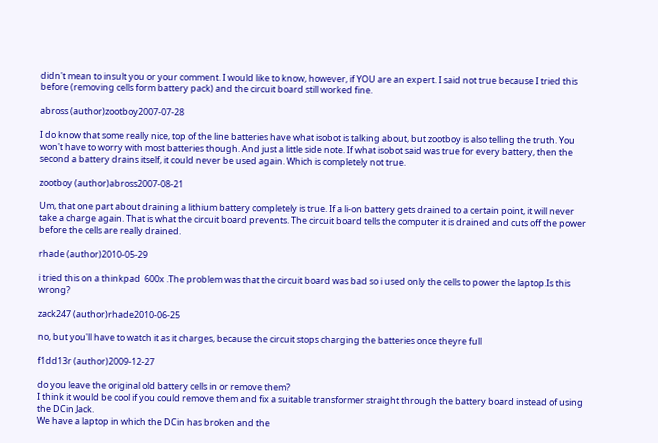didn't mean to insult you or your comment. I would like to know, however, if YOU are an expert. I said not true because I tried this before (removing cells form battery pack) and the circuit board still worked fine.

abross (author)zootboy2007-07-28

I do know that some really nice, top of the line batteries have what isobot is talking about, but zootboy is also telling the truth. You won't have to worry with most batteries though. And just a little side note. If what isobot said was true for every battery, then the second a battery drains itself, it could never be used again. Which is completely not true.

zootboy (author)abross2007-08-21

Um, that one part about draining a lithium battery completely is true. If a li-on battery gets drained to a certain point, it will never take a charge again. That is what the circuit board prevents. The circuit board tells the computer it is drained and cuts off the power before the cells are really drained.

rhade (author)2010-05-29

i tried this on a thinkpad  600x .The problem was that the circuit board was bad so i used only the cells to power the laptop.Is this wrong?

zack247 (author)rhade2010-06-25

no, but you'll have to watch it as it charges, because the circuit stops charging the batteries once theyre full

f1dd13r (author)2009-12-27

do you leave the original old battery cells in or remove them?
I think it would be cool if you could remove them and fix a suitable transformer straight through the battery board instead of using the DCin Jack.
We have a laptop in which the DCin has broken and the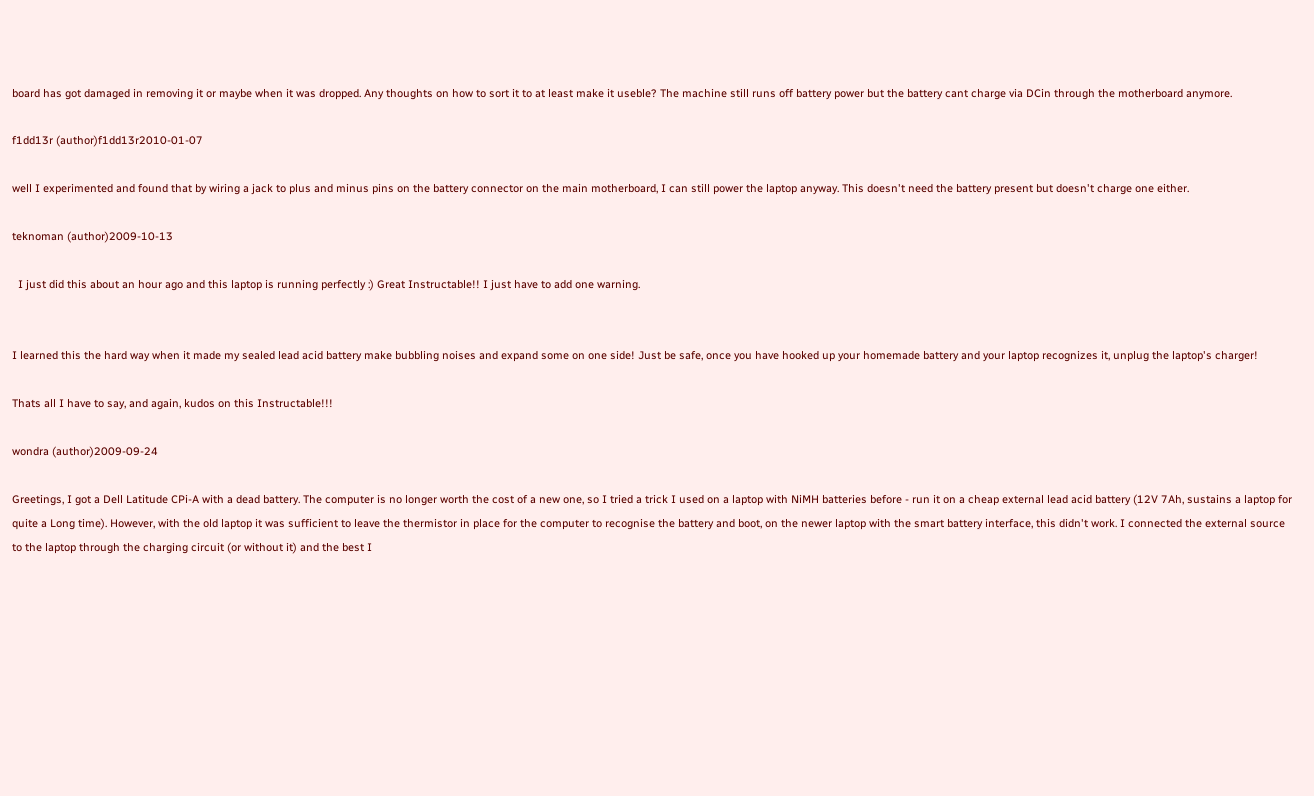board has got damaged in removing it or maybe when it was dropped. Any thoughts on how to sort it to at least make it useble? The machine still runs off battery power but the battery cant charge via DCin through the motherboard anymore.

f1dd13r (author)f1dd13r2010-01-07

well I experimented and found that by wiring a jack to plus and minus pins on the battery connector on the main motherboard, I can still power the laptop anyway. This doesn't need the battery present but doesn't charge one either.

teknoman (author)2009-10-13

  I just did this about an hour ago and this laptop is running perfectly :) Great Instructable!! I just have to add one warning.


I learned this the hard way when it made my sealed lead acid battery make bubbling noises and expand some on one side! Just be safe, once you have hooked up your homemade battery and your laptop recognizes it, unplug the laptop's charger!

Thats all I have to say, and again, kudos on this Instructable!!!

wondra (author)2009-09-24

Greetings, I got a Dell Latitude CPi-A with a dead battery. The computer is no longer worth the cost of a new one, so I tried a trick I used on a laptop with NiMH batteries before - run it on a cheap external lead acid battery (12V 7Ah, sustains a laptop for quite a Long time). However, with the old laptop it was sufficient to leave the thermistor in place for the computer to recognise the battery and boot, on the newer laptop with the smart battery interface, this didn't work. I connected the external source to the laptop through the charging circuit (or without it) and the best I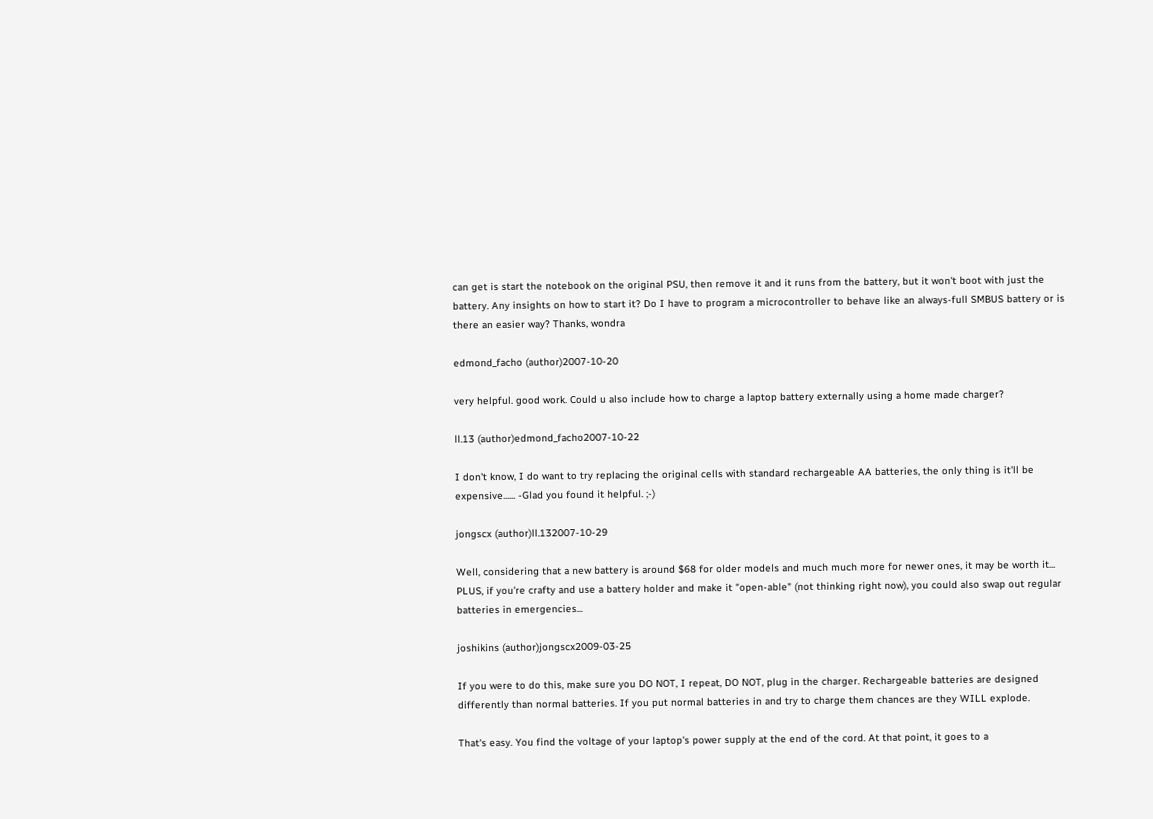can get is start the notebook on the original PSU, then remove it and it runs from the battery, but it won't boot with just the battery. Any insights on how to start it? Do I have to program a microcontroller to behave like an always-full SMBUS battery or is there an easier way? Thanks, wondra

edmond_facho (author)2007-10-20

very helpful. good work. Could u also include how to charge a laptop battery externally using a home made charger?

ll.13 (author)edmond_facho2007-10-22

I don't know, I do want to try replacing the original cells with standard rechargeable AA batteries, the only thing is it'll be expensive...... -Glad you found it helpful. ;-)

jongscx (author)ll.132007-10-29

Well, considering that a new battery is around $68 for older models and much much more for newer ones, it may be worth it... PLUS, if you're crafty and use a battery holder and make it "open-able" (not thinking right now), you could also swap out regular batteries in emergencies...

joshikins (author)jongscx2009-03-25

If you were to do this, make sure you DO NOT, I repeat, DO NOT, plug in the charger. Rechargeable batteries are designed differently than normal batteries. If you put normal batteries in and try to charge them chances are they WILL explode.

That's easy. You find the voltage of your laptop's power supply at the end of the cord. At that point, it goes to a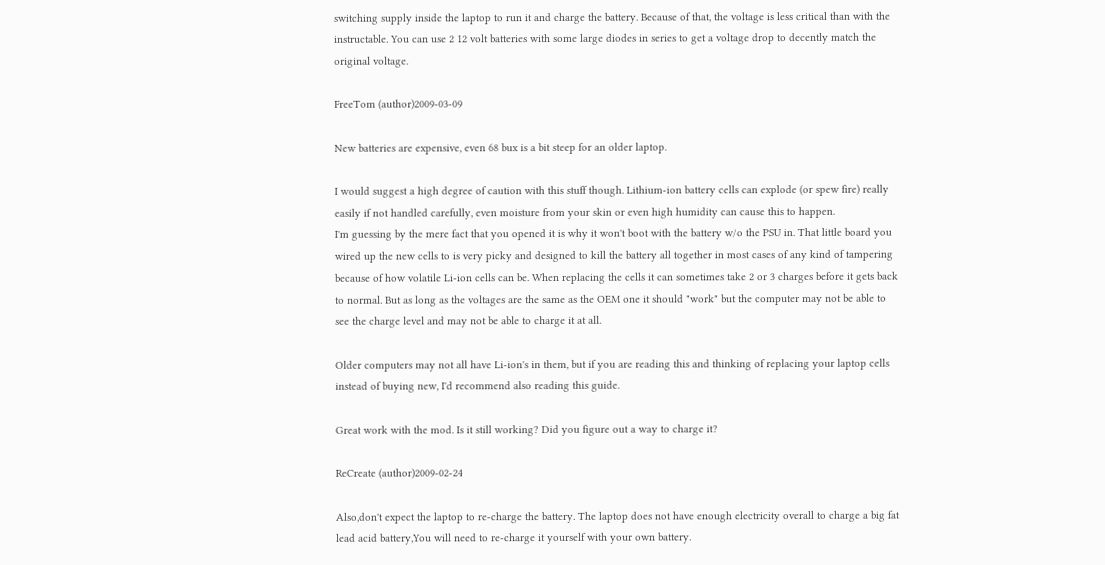switching supply inside the laptop to run it and charge the battery. Because of that, the voltage is less critical than with the instructable. You can use 2 12 volt batteries with some large diodes in series to get a voltage drop to decently match the original voltage.

FreeTom (author)2009-03-09

New batteries are expensive, even 68 bux is a bit steep for an older laptop.

I would suggest a high degree of caution with this stuff though. Lithium-ion battery cells can explode (or spew fire) really easily if not handled carefully, even moisture from your skin or even high humidity can cause this to happen.
I'm guessing by the mere fact that you opened it is why it won't boot with the battery w/o the PSU in. That little board you wired up the new cells to is very picky and designed to kill the battery all together in most cases of any kind of tampering because of how volatile Li-ion cells can be. When replacing the cells it can sometimes take 2 or 3 charges before it gets back to normal. But as long as the voltages are the same as the OEM one it should "work" but the computer may not be able to see the charge level and may not be able to charge it at all.

Older computers may not all have Li-ion's in them, but if you are reading this and thinking of replacing your laptop cells instead of buying new, I'd recommend also reading this guide.

Great work with the mod. Is it still working? Did you figure out a way to charge it?

ReCreate (author)2009-02-24

Also,don't expect the laptop to re-charge the battery. The laptop does not have enough electricity overall to charge a big fat lead acid battery,You will need to re-charge it yourself with your own battery.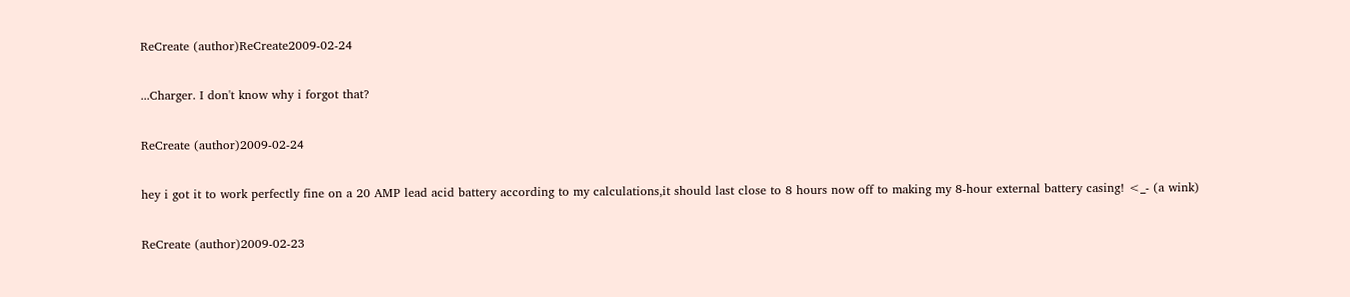ReCreate (author)ReCreate2009-02-24

...Charger. I don't know why i forgot that?

ReCreate (author)2009-02-24

hey i got it to work perfectly fine on a 20 AMP lead acid battery according to my calculations,it should last close to 8 hours now off to making my 8-hour external battery casing! <_- (a wink)

ReCreate (author)2009-02-23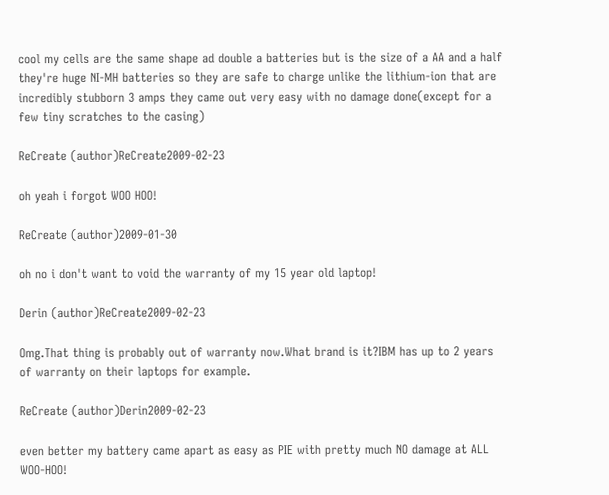cool my cells are the same shape ad double a batteries but is the size of a AA and a half they're huge NI-MH batteries so they are safe to charge unlike the lithium-ion that are incredibly stubborn 3 amps they came out very easy with no damage done(except for a few tiny scratches to the casing)

ReCreate (author)ReCreate2009-02-23

oh yeah i forgot WOO HOO!

ReCreate (author)2009-01-30

oh no i don't want to void the warranty of my 15 year old laptop!

Derin (author)ReCreate2009-02-23

Omg.That thing is probably out of warranty now.What brand is it?IBM has up to 2 years of warranty on their laptops for example.

ReCreate (author)Derin2009-02-23

even better my battery came apart as easy as PIE with pretty much NO damage at ALL WOO-HOO!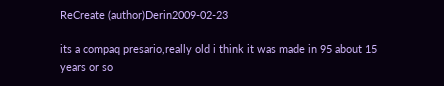ReCreate (author)Derin2009-02-23

its a compaq presario,really old i think it was made in 95 about 15 years or so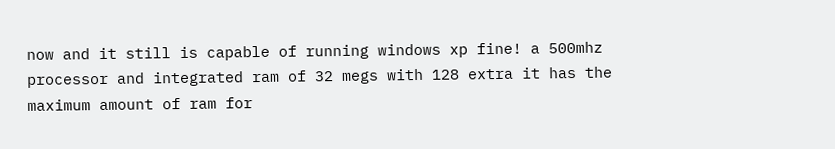now and it still is capable of running windows xp fine! a 500mhz processor and integrated ram of 32 megs with 128 extra it has the maximum amount of ram for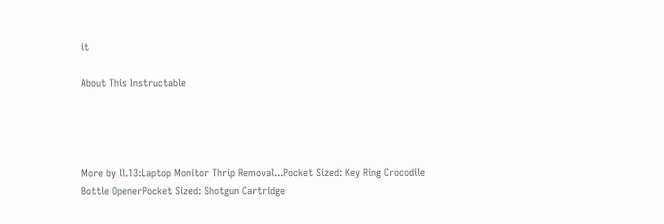it

About This Instructable




More by ll.13:Laptop Monitor Thrip Removal...Pocket Sized: Key Ring Crocodile Bottle OpenerPocket Sized: Shotgun Cartridge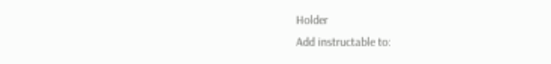Holder
Add instructable to: